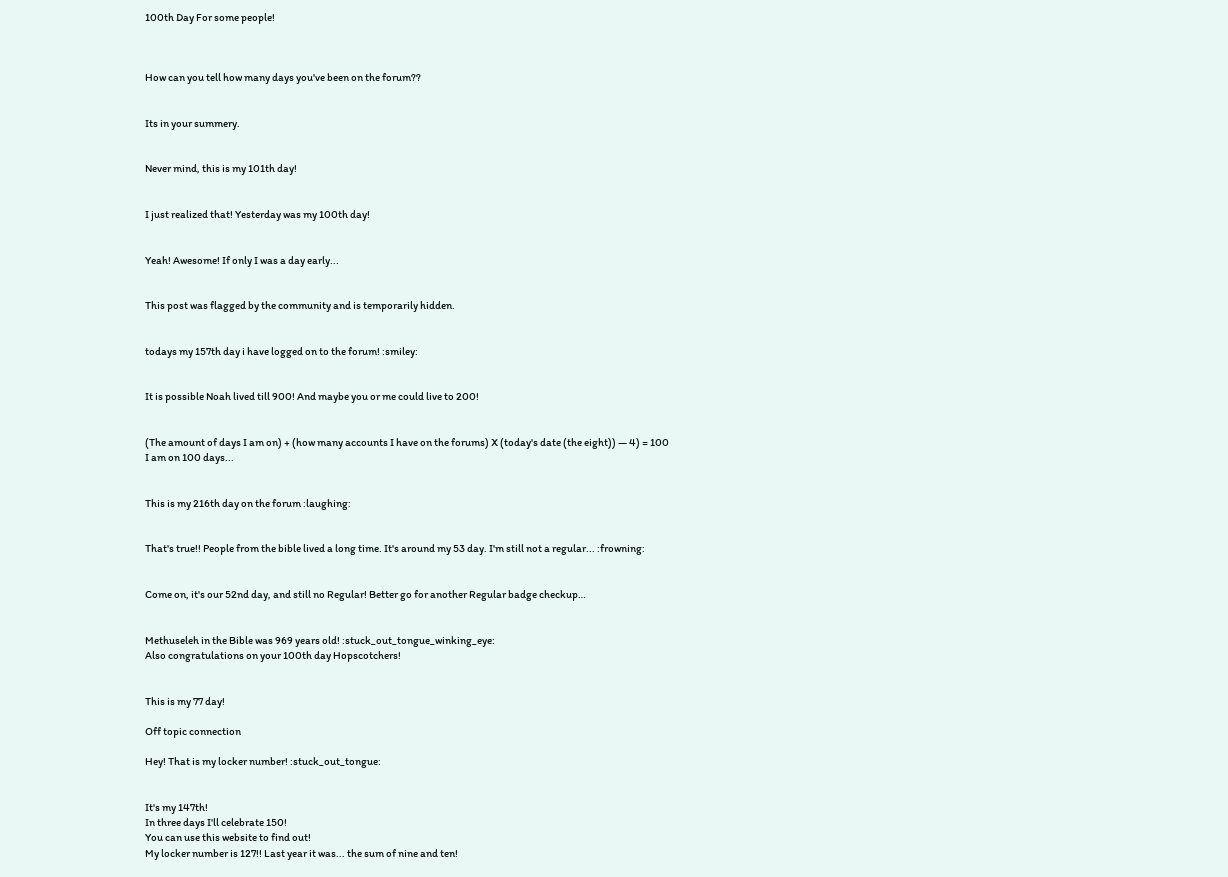100th Day For some people!



How can you tell how many days you've been on the forum??


Its in your summery.


Never mind, this is my 101th day!


I just realized that! Yesterday was my 100th day!


Yeah! Awesome! If only I was a day early...


This post was flagged by the community and is temporarily hidden.


todays my 157th day i have logged on to the forum! :smiley:


It is possible Noah lived till 900! And maybe you or me could live to 200!


(The amount of days I am on) + (how many accounts I have on the forums) X (today's date (the eight)) — 4) = 100
I am on 100 days...


This is my 216th day on the forum :laughing:


That's true!! People from the bible lived a long time. It's around my 53 day. I'm still not a regular... :frowning:


Come on, it's our 52nd day, and still no Regular! Better go for another Regular badge checkup…


Methuseleh in the Bible was 969 years old! :stuck_out_tongue_winking_eye:
Also congratulations on your 100th day Hopscotchers!


This is my 77 day!

Off topic connection

Hey! That is my locker number! :stuck_out_tongue:


It's my 147th!
In three days I'll celebrate 150!
You can use this website to find out!
My locker number is 127!! Last year it was... the sum of nine and ten!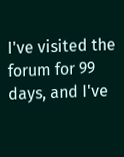I've visited the forum for 99 days, and I've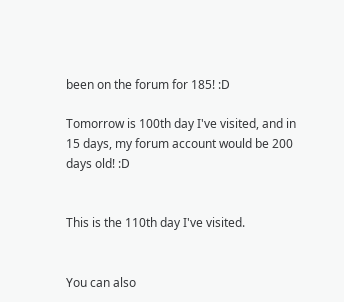been on the forum for 185! :D

Tomorrow is 100th day I've visited, and in 15 days, my forum account would be 200 days old! :D


This is the 110th day I've visited.


You can also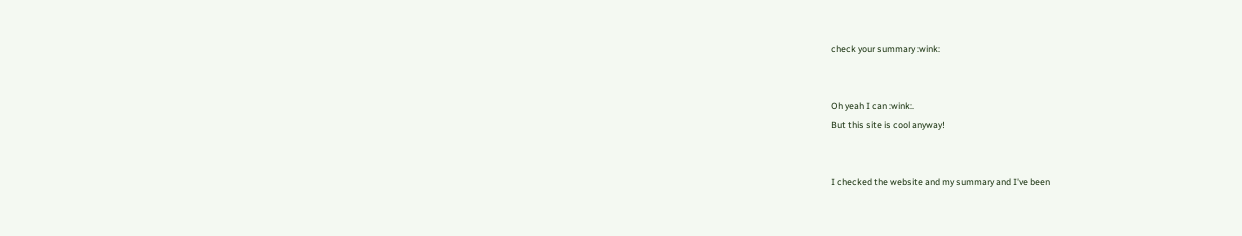check your summary :wink:


Oh yeah I can :wink:.
But this site is cool anyway!


I checked the website and my summary and I've been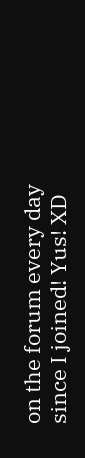on the forum every day since I joined! Yus! XD